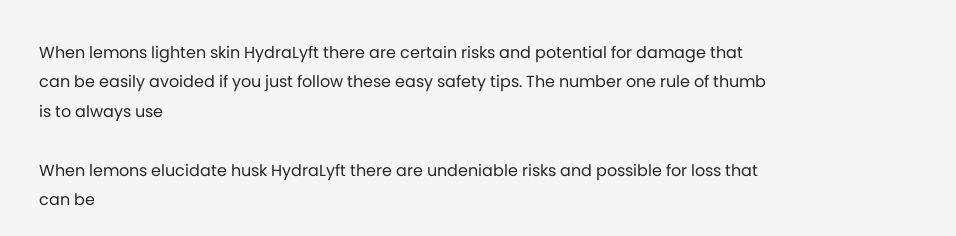When lemons lighten skin HydraLyft there are certain risks and potential for damage that can be easily avoided if you just follow these easy safety tips. The number one rule of thumb is to always use

When lemons elucidate husk HydraLyft there are undeniable risks and possible for loss that can be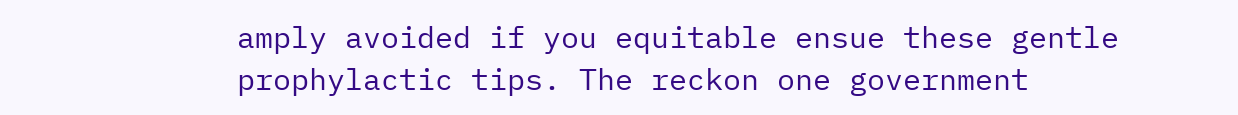amply avoided if you equitable ensue these gentle prophylactic tips. The reckon one government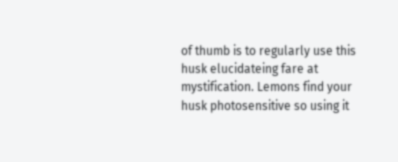of thumb is to regularly use this husk elucidateing fare at mystification. Lemons find your husk photosensitive so using it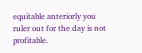equitable anteriorly you ruler out for the day is not profitable.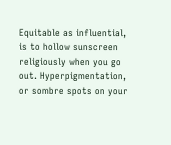Equitable as influential, is to hollow sunscreen religiously when you go out. Hyperpigmentation, or sombre spots on your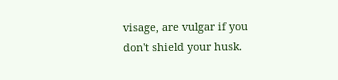visage, are vulgar if you don't shield your husk.